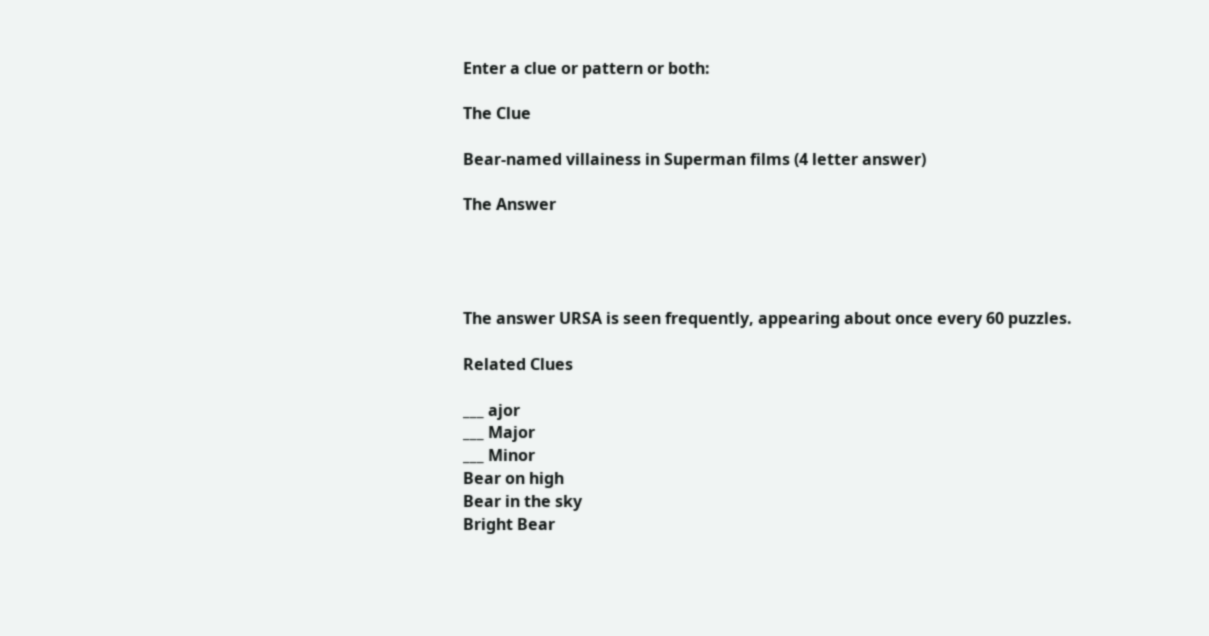Enter a clue or pattern or both:

The Clue

Bear-named villainess in Superman films (4 letter answer)

The Answer




The answer URSA is seen frequently, appearing about once every 60 puzzles.

Related Clues

___ ajor
___ Major
___ Minor
Bear on high
Bear in the sky
Bright Bear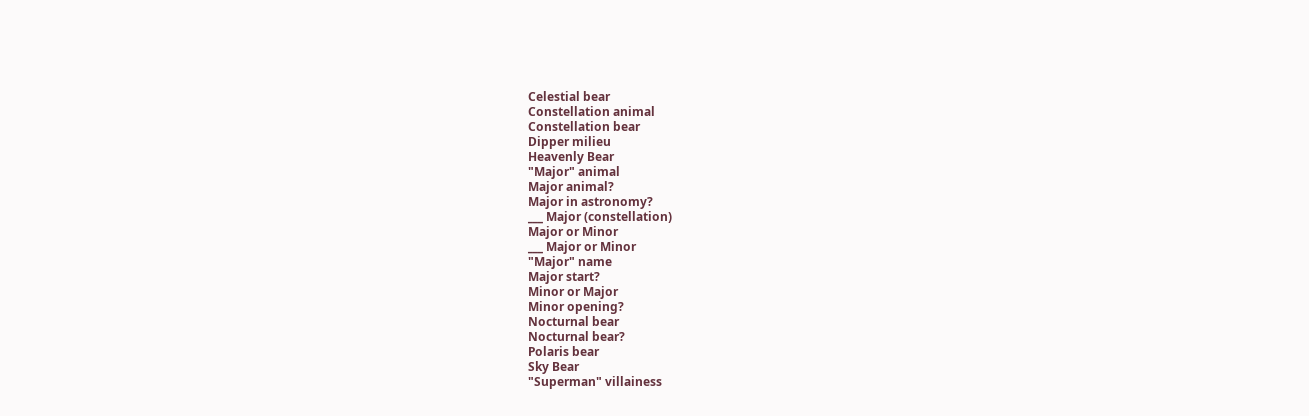Celestial bear
Constellation animal
Constellation bear
Dipper milieu
Heavenly Bear
"Major" animal
Major animal?
Major in astronomy?
___ Major (constellation)
Major or Minor
___ Major or Minor
"Major" name
Major start?
Minor or Major
Minor opening?
Nocturnal bear
Nocturnal bear?
Polaris bear
Sky Bear
"Superman" villainess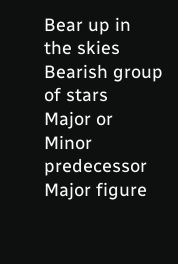Bear up in the skies
Bearish group of stars
Major or Minor predecessor
Major figure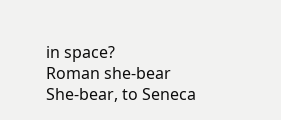in space?
Roman she-bear
She-bear, to Seneca